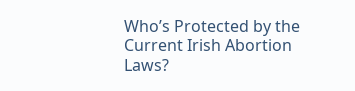Who’s Protected by the Current Irish Abortion Laws?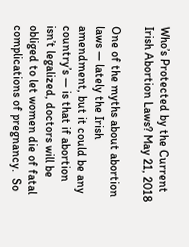Who’s Protected by the Current Irish Abortion Laws? May 21, 2018

One of the myths about abortion laws — lately the Irish amendment, but it could be any country’s — is that if abortion isn’t legalized, doctors will be obliged to let women die of fatal complications of pregnancy.  So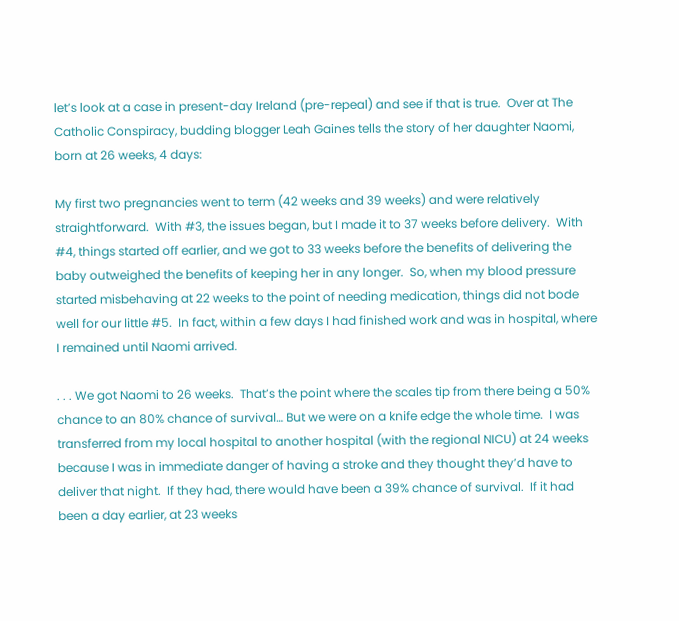let’s look at a case in present-day Ireland (pre-repeal) and see if that is true.  Over at The Catholic Conspiracy, budding blogger Leah Gaines tells the story of her daughter Naomi, born at 26 weeks, 4 days:

My first two pregnancies went to term (42 weeks and 39 weeks) and were relatively straightforward.  With #3, the issues began, but I made it to 37 weeks before delivery.  With #4, things started off earlier, and we got to 33 weeks before the benefits of delivering the baby outweighed the benefits of keeping her in any longer.  So, when my blood pressure started misbehaving at 22 weeks to the point of needing medication, things did not bode well for our little #5.  In fact, within a few days I had finished work and was in hospital, where I remained until Naomi arrived.

. . . We got Naomi to 26 weeks.  That’s the point where the scales tip from there being a 50% chance to an 80% chance of survival… But we were on a knife edge the whole time.  I was transferred from my local hospital to another hospital (with the regional NICU) at 24 weeks because I was in immediate danger of having a stroke and they thought they’d have to deliver that night.  If they had, there would have been a 39% chance of survival.  If it had been a day earlier, at 23 weeks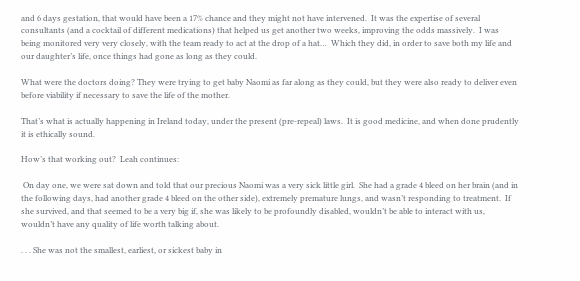and 6 days gestation, that would have been a 17% chance and they might not have intervened.  It was the expertise of several consultants (and a cocktail of different medications) that helped us get another two weeks, improving the odds massively.  I was being monitored very very closely, with the team ready to act at the drop of a hat…  Which they did, in order to save both my life and our daughter’s life, once things had gone as long as they could.

What were the doctors doing? They were trying to get baby Naomi as far along as they could, but they were also ready to deliver even before viability if necessary to save the life of the mother.

That’s what is actually happening in Ireland today, under the present (pre-repeal) laws.  It is good medicine, and when done prudently it is ethically sound.

How’s that working out?  Leah continues:

 On day one, we were sat down and told that our precious Naomi was a very sick little girl.  She had a grade 4 bleed on her brain (and in the following days, had another grade 4 bleed on the other side), extremely premature lungs, and wasn’t responding to treatment.  If she survived, and that seemed to be a very big if, she was likely to be profoundly disabled, wouldn’t be able to interact with us, wouldn’t have any quality of life worth talking about.

. . . She was not the smallest, earliest, or sickest baby in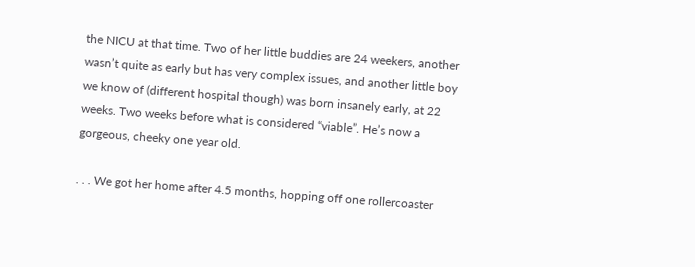the NICU at that time. Two of her little buddies are 24 weekers, another wasn’t quite as early but has very complex issues, and another little boy we know of (different hospital though) was born insanely early, at 22 weeks. Two weeks before what is considered “viable”. He’s now a gorgeous, cheeky one year old.

. . . We got her home after 4.5 months, hopping off one rollercoaster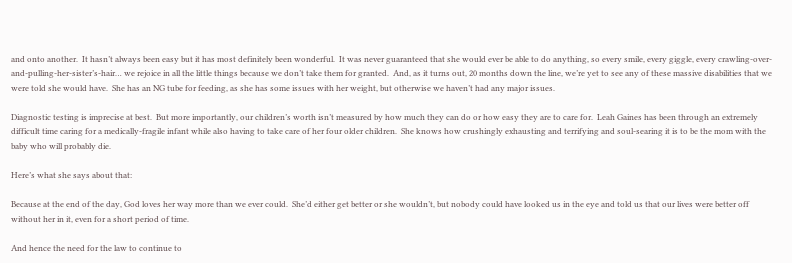and onto another.  It hasn’t always been easy but it has most definitely been wonderful.  It was never guaranteed that she would ever be able to do anything, so every smile, every giggle, every crawling-over-and-pulling-her-sister’s-hair… we rejoice in all the little things because we don’t take them for granted.  And, as it turns out, 20 months down the line, we’re yet to see any of these massive disabilities that we were told she would have.  She has an NG tube for feeding, as she has some issues with her weight, but otherwise we haven’t had any major issues.

Diagnostic testing is imprecise at best.  But more importantly, our children’s worth isn’t measured by how much they can do or how easy they are to care for.  Leah Gaines has been through an extremely difficult time caring for a medically-fragile infant while also having to take care of her four older children.  She knows how crushingly exhausting and terrifying and soul-searing it is to be the mom with the baby who will probably die.

Here’s what she says about that:

Because at the end of the day, God loves her way more than we ever could.  She’d either get better or she wouldn’t, but nobody could have looked us in the eye and told us that our lives were better off without her in it, even for a short period of time.

And hence the need for the law to continue to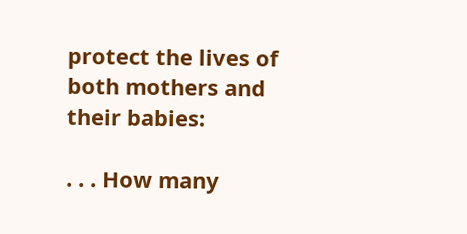protect the lives of both mothers and their babies:

. . . How many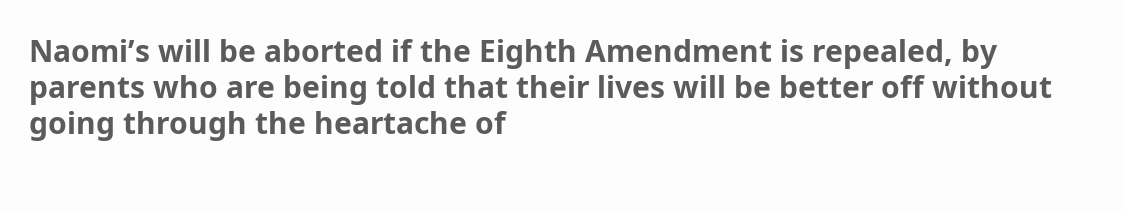Naomi’s will be aborted if the Eighth Amendment is repealed, by parents who are being told that their lives will be better off without going through the heartache of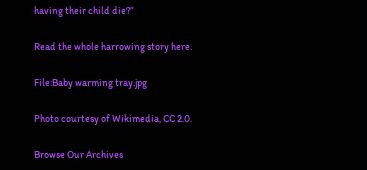having their child die?”

Read the whole harrowing story here.

File:Baby warming tray.jpg

Photo courtesy of Wikimedia, CC 2.0.

Browse Our Archives